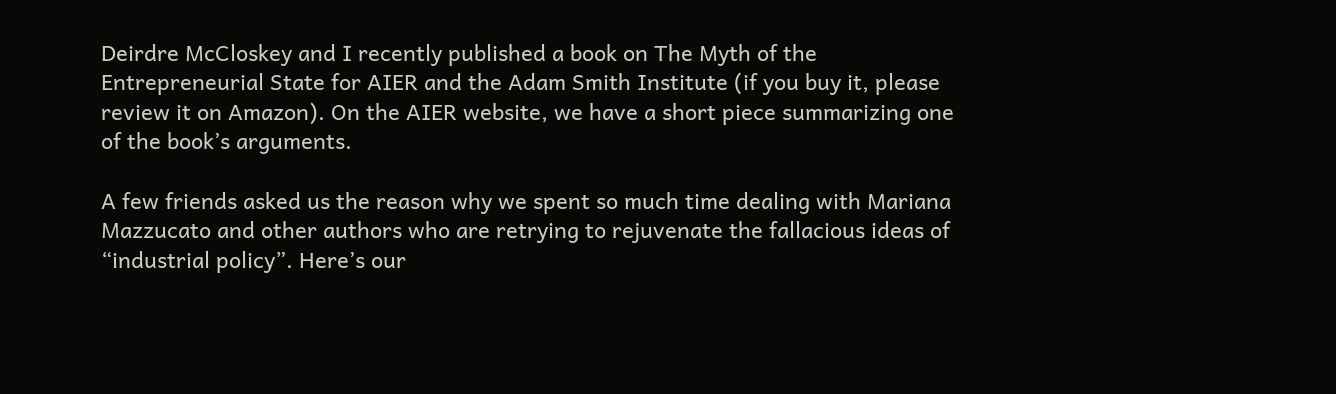Deirdre McCloskey and I recently published a book on The Myth of the Entrepreneurial State for AIER and the Adam Smith Institute (if you buy it, please review it on Amazon). On the AIER website, we have a short piece summarizing one of the book’s arguments.

A few friends asked us the reason why we spent so much time dealing with Mariana Mazzucato and other authors who are retrying to rejuvenate the fallacious ideas of “industrial policy”. Here’s our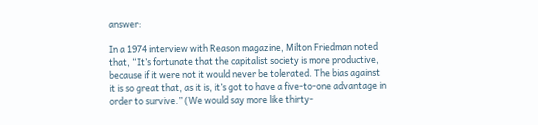answer:

In a 1974 interview with Reason magazine, Milton Friedman noted that, “It’s fortunate that the capitalist society is more productive, because if it were not it would never be tolerated. The bias against it is so great that, as it is, it’s got to have a five-to-one advantage in order to survive.” (We would say more like thirty-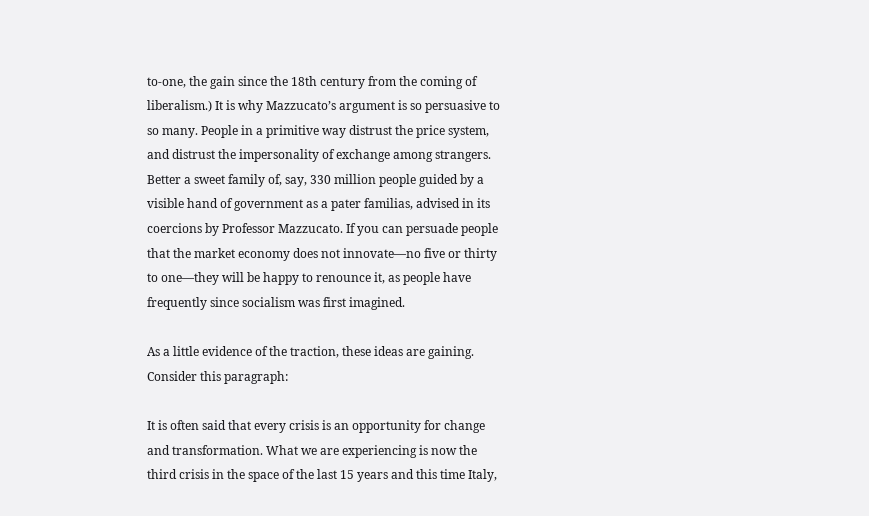to-one, the gain since the 18th century from the coming of liberalism.) It is why Mazzucato’s argument is so persuasive to so many. People in a primitive way distrust the price system, and distrust the impersonality of exchange among strangers. Better a sweet family of, say, 330 million people guided by a visible hand of government as a pater familias, advised in its coercions by Professor Mazzucato. If you can persuade people that the market economy does not innovate—no five or thirty to one—they will be happy to renounce it, as people have frequently since socialism was first imagined.

As a little evidence of the traction, these ideas are gaining. Consider this paragraph:

It is often said that every crisis is an opportunity for change and transformation. What we are experiencing is now the third crisis in the space of the last 15 years and this time Italy,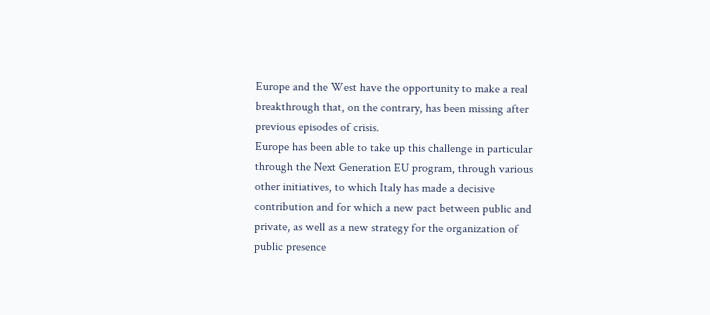Europe and the West have the opportunity to make a real breakthrough that, on the contrary, has been missing after previous episodes of crisis.
Europe has been able to take up this challenge in particular through the Next Generation EU program, through various other initiatives, to which Italy has made a decisive contribution and for which a new pact between public and private, as well as a new strategy for the organization of public presence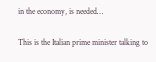in the economy, is needed…

This is the Italian prime minister talking to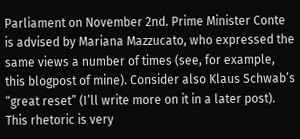Parliament on November 2nd. Prime Minister Conte is advised by Mariana Mazzucato, who expressed the same views a number of times (see, for example, this blogpost of mine). Consider also Klaus Schwab’s “great reset” (I’ll write more on it in a later post). This rhetoric is very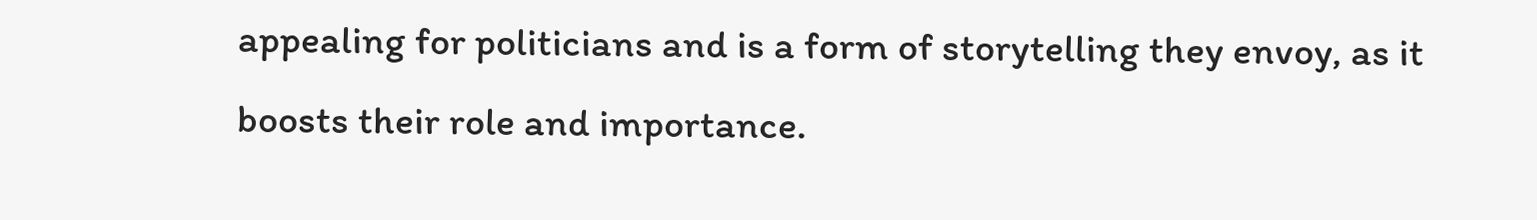appealing for politicians and is a form of storytelling they envoy, as it boosts their role and importance.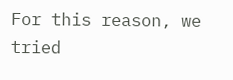For this reason, we tried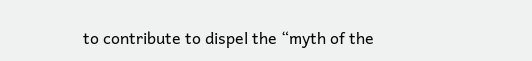to contribute to dispel the “myth of the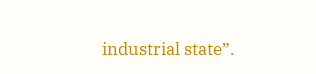industrial state”.